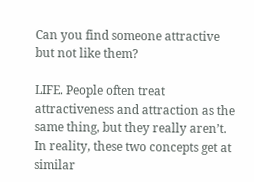Can you find someone attractive but not like them?

LIFE. People often treat attractiveness and attraction as the same thing, but they really aren’t. In reality, these two concepts get at similar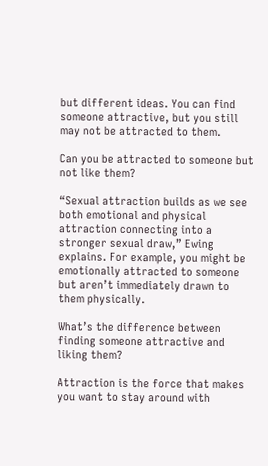but different ideas. You can find someone attractive, but you still may not be attracted to them.

Can you be attracted to someone but not like them?

“Sexual attraction builds as we see both emotional and physical attraction connecting into a stronger sexual draw,” Ewing explains. For example, you might be emotionally attracted to someone but aren’t immediately drawn to them physically.

What’s the difference between finding someone attractive and liking them?

Attraction is the force that makes you want to stay around with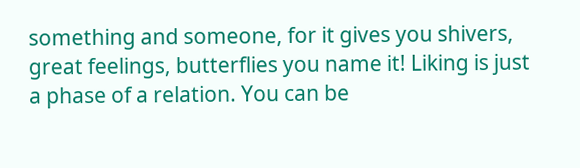something and someone, for it gives you shivers, great feelings, butterflies you name it! Liking is just a phase of a relation. You can be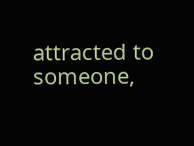attracted to someone,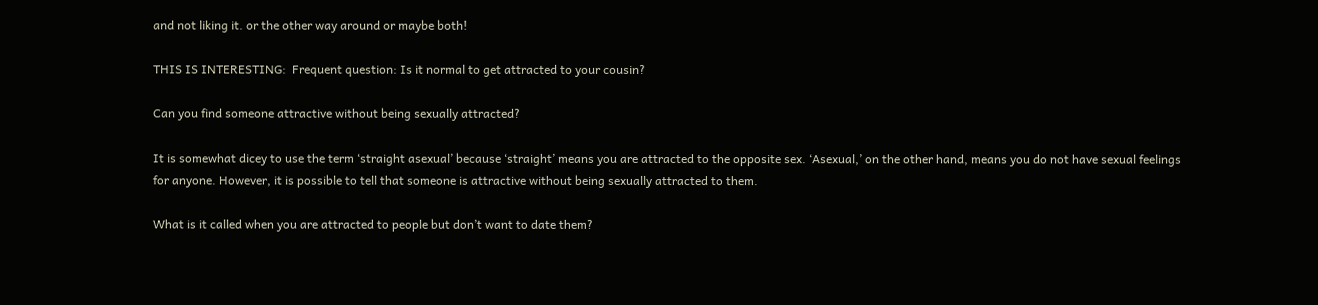and not liking it. or the other way around or maybe both!

THIS IS INTERESTING:  Frequent question: Is it normal to get attracted to your cousin?

Can you find someone attractive without being sexually attracted?

It is somewhat dicey to use the term ‘straight asexual’ because ‘straight’ means you are attracted to the opposite sex. ‘Asexual,’ on the other hand, means you do not have sexual feelings for anyone. However, it is possible to tell that someone is attractive without being sexually attracted to them.

What is it called when you are attracted to people but don’t want to date them?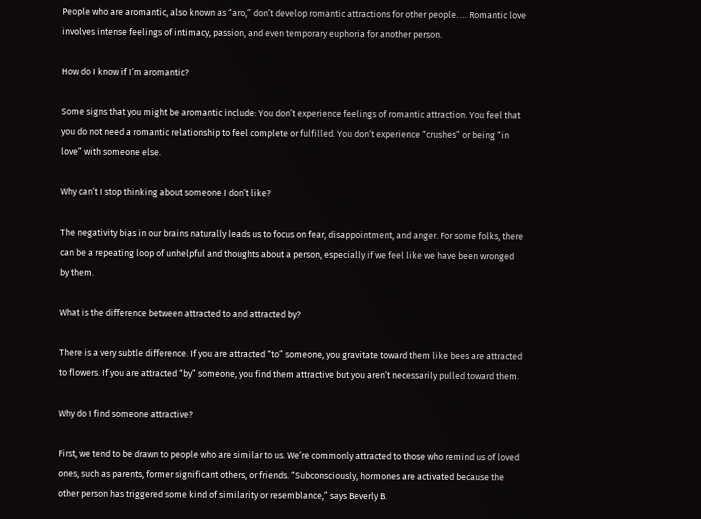People who are aromantic, also known as “aro,” don’t develop romantic attractions for other people. … Romantic love involves intense feelings of intimacy, passion, and even temporary euphoria for another person.

How do I know if I’m aromantic?

Some signs that you might be aromantic include: You don’t experience feelings of romantic attraction. You feel that you do not need a romantic relationship to feel complete or fulfilled. You don’t experience “crushes” or being “in love” with someone else.

Why can’t I stop thinking about someone I don’t like?

The negativity bias in our brains naturally leads us to focus on fear, disappointment, and anger. For some folks, there can be a repeating loop of unhelpful and thoughts about a person, especially if we feel like we have been wronged by them.

What is the difference between attracted to and attracted by?

There is a very subtle difference. If you are attracted “to” someone, you gravitate toward them like bees are attracted to flowers. If you are attracted “by” someone, you find them attractive but you aren’t necessarily pulled toward them.

Why do I find someone attractive?

First, we tend to be drawn to people who are similar to us. We’re commonly attracted to those who remind us of loved ones, such as parents, former significant others, or friends. “Subconsciously, hormones are activated because the other person has triggered some kind of similarity or resemblance,” says Beverly B.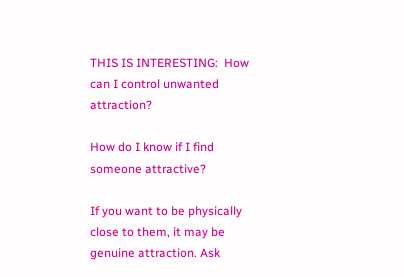THIS IS INTERESTING:  How can I control unwanted attraction?

How do I know if I find someone attractive?

If you want to be physically close to them, it may be genuine attraction. Ask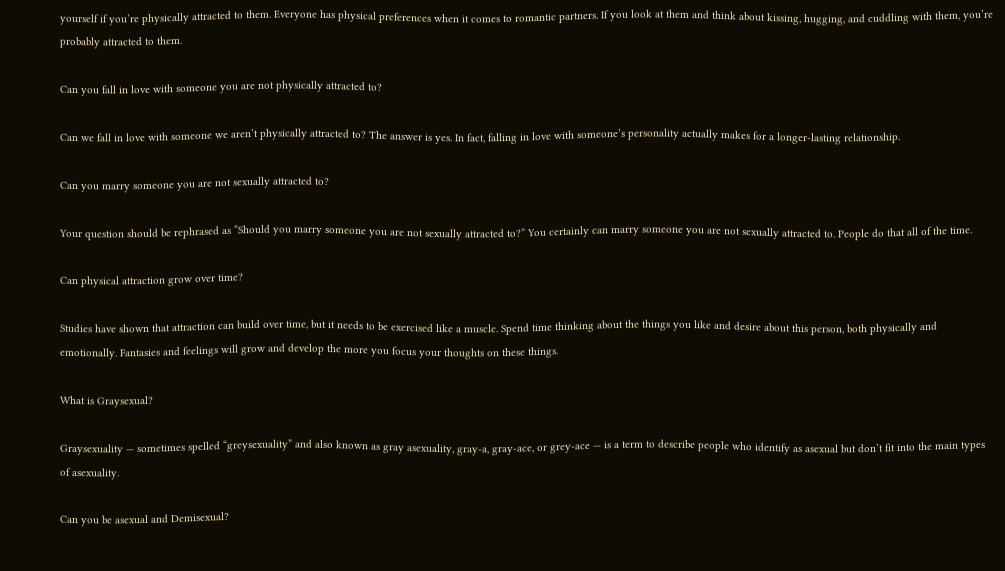yourself if you’re physically attracted to them. Everyone has physical preferences when it comes to romantic partners. If you look at them and think about kissing, hugging, and cuddling with them, you’re probably attracted to them.

Can you fall in love with someone you are not physically attracted to?

Can we fall in love with someone we aren’t physically attracted to? The answer is yes. In fact, falling in love with someone’s personality actually makes for a longer-lasting relationship.

Can you marry someone you are not sexually attracted to?

Your question should be rephrased as “Should you marry someone you are not sexually attracted to?” You certainly can marry someone you are not sexually attracted to. People do that all of the time.

Can physical attraction grow over time?

Studies have shown that attraction can build over time, but it needs to be exercised like a muscle. Spend time thinking about the things you like and desire about this person, both physically and emotionally. Fantasies and feelings will grow and develop the more you focus your thoughts on these things.

What is Graysexual?

Graysexuality — sometimes spelled “greysexuality” and also known as gray asexuality, gray-a, gray-ace, or grey-ace — is a term to describe people who identify as asexual but don’t fit into the main types of asexuality.

Can you be asexual and Demisexual?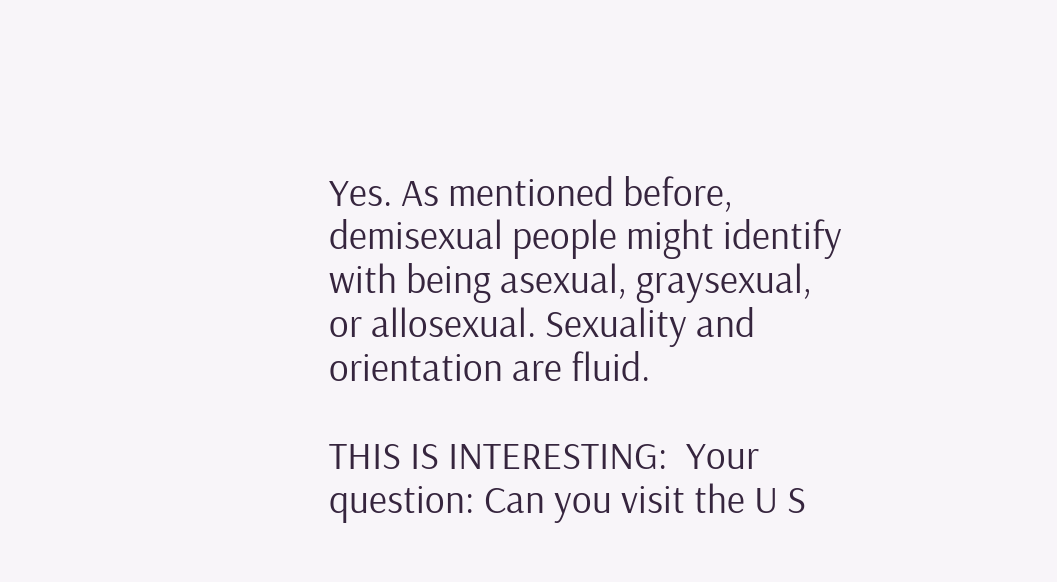Yes. As mentioned before, demisexual people might identify with being asexual, graysexual, or allosexual. Sexuality and orientation are fluid.

THIS IS INTERESTING:  Your question: Can you visit the U S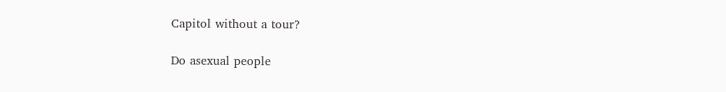Capitol without a tour?

Do asexual people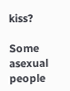kiss?

Some asexual people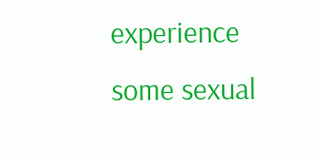experience some sexual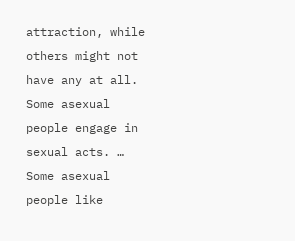attraction, while others might not have any at all. Some asexual people engage in sexual acts. … Some asexual people like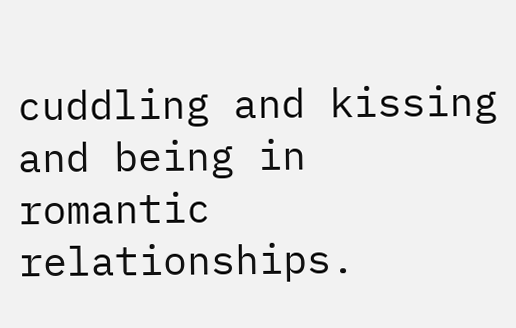cuddling and kissing and being in romantic relationships.